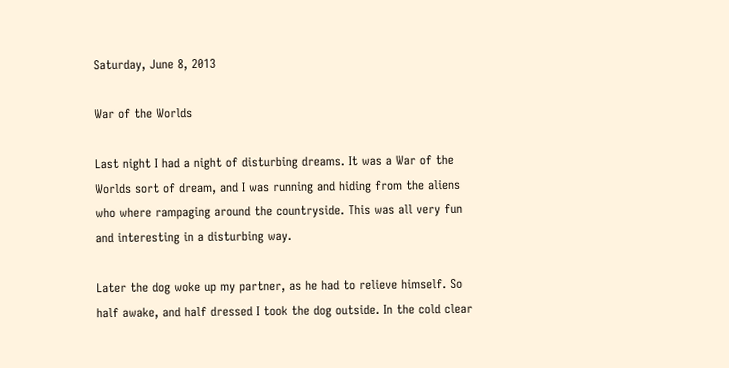Saturday, June 8, 2013

War of the Worlds

Last night I had a night of disturbing dreams. It was a War of the Worlds sort of dream, and I was running and hiding from the aliens who where rampaging around the countryside. This was all very fun and interesting in a disturbing way.

Later the dog woke up my partner, as he had to relieve himself. So half awake, and half dressed I took the dog outside. In the cold clear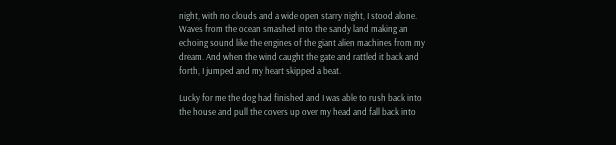night, with no clouds and a wide open starry night, I stood alone. Waves from the ocean smashed into the sandy land making an echoing sound like the engines of the giant alien machines from my dream. And when the wind caught the gate and rattled it back and forth, I jumped and my heart skipped a beat.

Lucky for me the dog had finished and I was able to rush back into the house and pull the covers up over my head and fall back into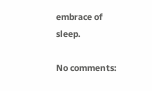embrace of sleep.

No comments: